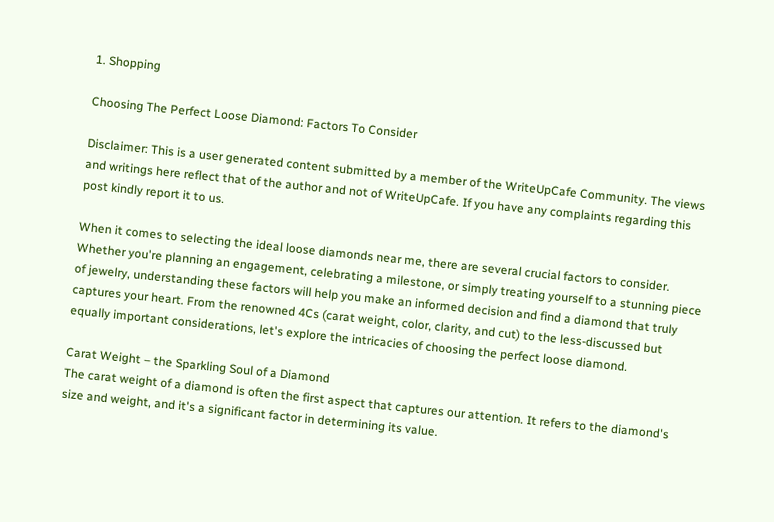1. Shopping

Choosing The Perfect Loose Diamond: Factors To Consider

Disclaimer: This is a user generated content submitted by a member of the WriteUpCafe Community. The views and writings here reflect that of the author and not of WriteUpCafe. If you have any complaints regarding this post kindly report it to us.

When it comes to selecting the ideal loose diamonds near me, there are several crucial factors to consider. Whether you're planning an engagement, celebrating a milestone, or simply treating yourself to a stunning piece of jewelry, understanding these factors will help you make an informed decision and find a diamond that truly captures your heart. From the renowned 4Cs (carat weight, color, clarity, and cut) to the less-discussed but equally important considerations, let's explore the intricacies of choosing the perfect loose diamond.

Carat Weight – the Sparkling Soul of a Diamond
The carat weight of a diamond is often the first aspect that captures our attention. It refers to the diamond's size and weight, and it's a significant factor in determining its value.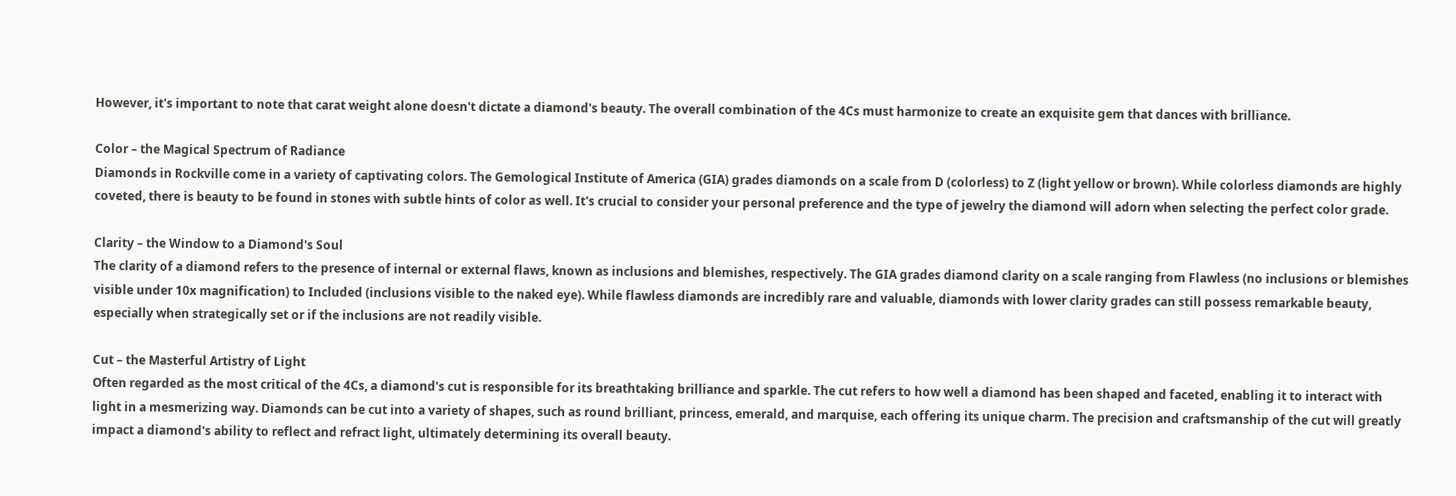However, it's important to note that carat weight alone doesn't dictate a diamond's beauty. The overall combination of the 4Cs must harmonize to create an exquisite gem that dances with brilliance.

Color – the Magical Spectrum of Radiance
Diamonds in Rockville come in a variety of captivating colors. The Gemological Institute of America (GIA) grades diamonds on a scale from D (colorless) to Z (light yellow or brown). While colorless diamonds are highly coveted, there is beauty to be found in stones with subtle hints of color as well. It's crucial to consider your personal preference and the type of jewelry the diamond will adorn when selecting the perfect color grade.

Clarity – the Window to a Diamond's Soul
The clarity of a diamond refers to the presence of internal or external flaws, known as inclusions and blemishes, respectively. The GIA grades diamond clarity on a scale ranging from Flawless (no inclusions or blemishes visible under 10x magnification) to Included (inclusions visible to the naked eye). While flawless diamonds are incredibly rare and valuable, diamonds with lower clarity grades can still possess remarkable beauty, especially when strategically set or if the inclusions are not readily visible.

Cut – the Masterful Artistry of Light
Often regarded as the most critical of the 4Cs, a diamond's cut is responsible for its breathtaking brilliance and sparkle. The cut refers to how well a diamond has been shaped and faceted, enabling it to interact with light in a mesmerizing way. Diamonds can be cut into a variety of shapes, such as round brilliant, princess, emerald, and marquise, each offering its unique charm. The precision and craftsmanship of the cut will greatly impact a diamond's ability to reflect and refract light, ultimately determining its overall beauty.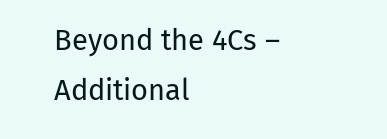Beyond the 4Cs – Additional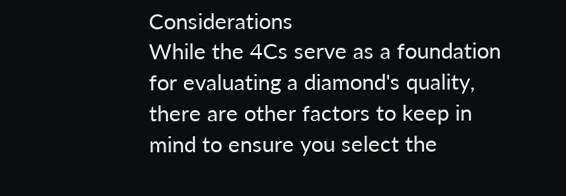Considerations
While the 4Cs serve as a foundation for evaluating a diamond's quality, there are other factors to keep in mind to ensure you select the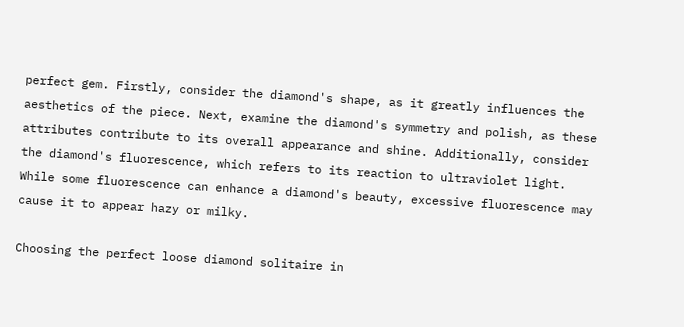perfect gem. Firstly, consider the diamond's shape, as it greatly influences the aesthetics of the piece. Next, examine the diamond's symmetry and polish, as these attributes contribute to its overall appearance and shine. Additionally, consider the diamond's fluorescence, which refers to its reaction to ultraviolet light. While some fluorescence can enhance a diamond's beauty, excessive fluorescence may cause it to appear hazy or milky.

Choosing the perfect loose diamond solitaire in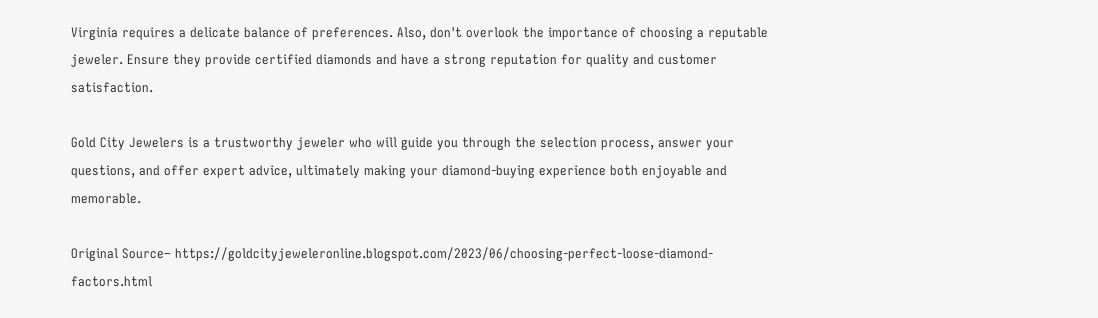Virginia requires a delicate balance of preferences. Also, don't overlook the importance of choosing a reputable jeweler. Ensure they provide certified diamonds and have a strong reputation for quality and customer satisfaction.

Gold City Jewelers is a trustworthy jeweler who will guide you through the selection process, answer your questions, and offer expert advice, ultimately making your diamond-buying experience both enjoyable and memorable.

Original Source– https://goldcityjeweleronline.blogspot.com/2023/06/choosing-perfect-loose-diamond-factors.html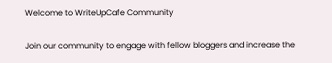Welcome to WriteUpCafe Community

Join our community to engage with fellow bloggers and increase the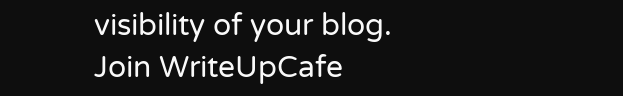visibility of your blog.
Join WriteUpCafe